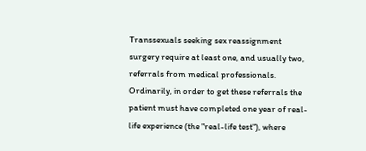Transsexuals seeking sex reassignment surgery require at least one, and usually two, referrals from medical professionals. Ordinarily, in order to get these referrals the patient must have completed one year of real-life experience (the "real-life test"), where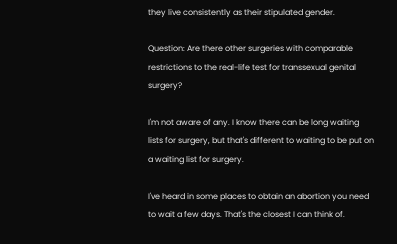they live consistently as their stipulated gender.

Question: Are there other surgeries with comparable restrictions to the real-life test for transsexual genital surgery?

I'm not aware of any. I know there can be long waiting lists for surgery, but that's different to waiting to be put on a waiting list for surgery.

I've heard in some places to obtain an abortion you need to wait a few days. That's the closest I can think of.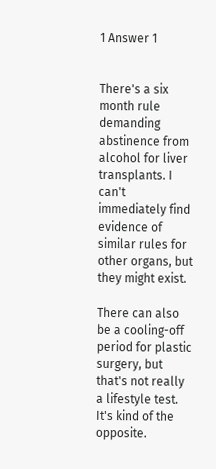1 Answer 1


There's a six month rule demanding abstinence from alcohol for liver transplants. I can't immediately find evidence of similar rules for other organs, but they might exist.

There can also be a cooling-off period for plastic surgery, but that's not really a lifestyle test. It's kind of the opposite.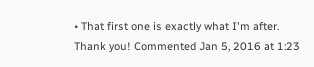• That first one is exactly what I'm after. Thank you! Commented Jan 5, 2016 at 1:23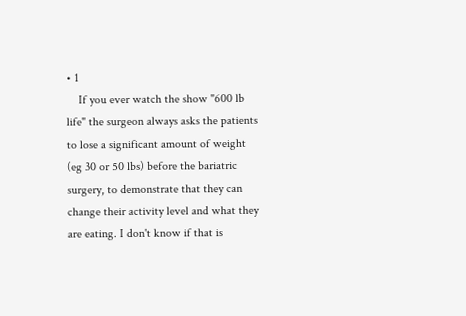• 1
    If you ever watch the show "600 lb life" the surgeon always asks the patients to lose a significant amount of weight (eg 30 or 50 lbs) before the bariatric surgery, to demonstrate that they can change their activity level and what they are eating. I don't know if that is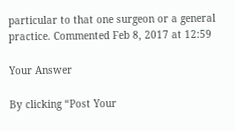particular to that one surgeon or a general practice. Commented Feb 8, 2017 at 12:59

Your Answer

By clicking “Post Your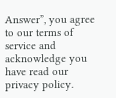Answer”, you agree to our terms of service and acknowledge you have read our privacy policy.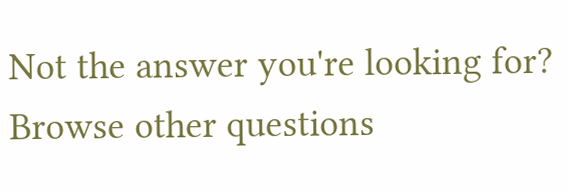Not the answer you're looking for? Browse other questions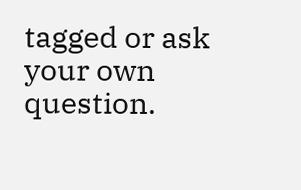tagged or ask your own question.